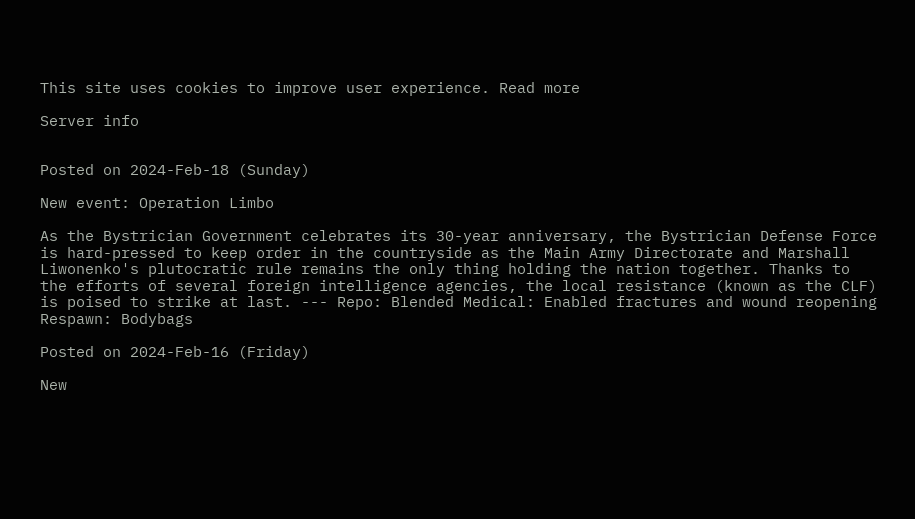This site uses cookies to improve user experience. Read more

Server info


Posted on 2024-Feb-18 (Sunday)

New event: Operation Limbo

As the Bystrician Government celebrates its 30-year anniversary, the Bystrician Defense Force is hard-pressed to keep order in the countryside as the Main Army Directorate and Marshall Liwonenko's plutocratic rule remains the only thing holding the nation together. Thanks to the efforts of several foreign intelligence agencies, the local resistance (known as the CLF) is poised to strike at last. --- Repo: Blended Medical: Enabled fractures and wound reopening Respawn: Bodybags

Posted on 2024-Feb-16 (Friday)

New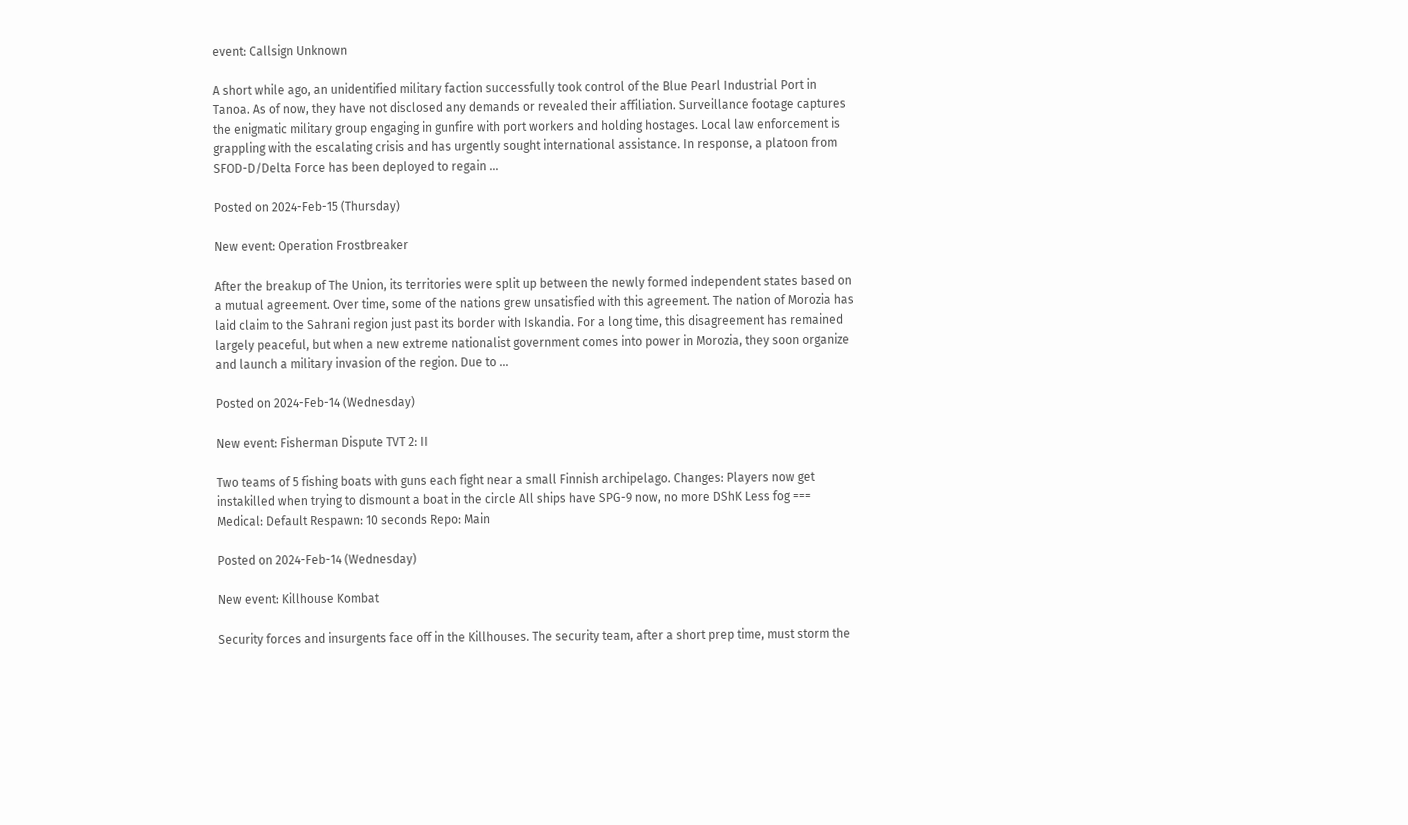event: Callsign Unknown

A short while ago, an unidentified military faction successfully took control of the Blue Pearl Industrial Port in Tanoa. As of now, they have not disclosed any demands or revealed their affiliation. Surveillance footage captures the enigmatic military group engaging in gunfire with port workers and holding hostages. Local law enforcement is grappling with the escalating crisis and has urgently sought international assistance. In response, a platoon from SFOD-D/Delta Force has been deployed to regain …

Posted on 2024-Feb-15 (Thursday)

New event: Operation Frostbreaker

After the breakup of The Union, its territories were split up between the newly formed independent states based on a mutual agreement. Over time, some of the nations grew unsatisfied with this agreement. The nation of Morozia has laid claim to the Sahrani region just past its border with Iskandia. For a long time, this disagreement has remained largely peaceful, but when a new extreme nationalist government comes into power in Morozia, they soon organize and launch a military invasion of the region. Due to …

Posted on 2024-Feb-14 (Wednesday)

New event: Fisherman Dispute TVT 2: II

Two teams of 5 fishing boats with guns each fight near a small Finnish archipelago. Changes: Players now get instakilled when trying to dismount a boat in the circle All ships have SPG-9 now, no more DShK Less fog === Medical: Default Respawn: 10 seconds Repo: Main

Posted on 2024-Feb-14 (Wednesday)

New event: Killhouse Kombat

Security forces and insurgents face off in the Killhouses. The security team, after a short prep time, must storm the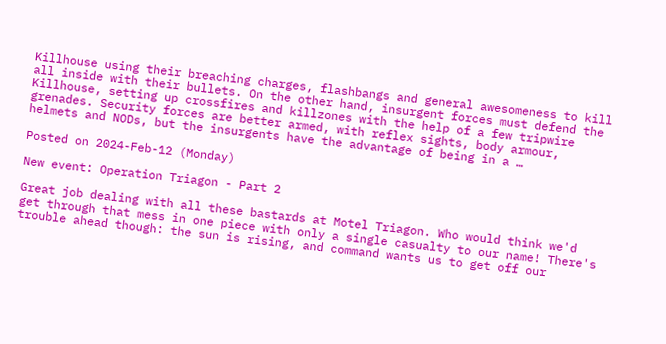Killhouse using their breaching charges, flashbangs and general awesomeness to kill all inside with their bullets. On the other hand, insurgent forces must defend the Killhouse, setting up crossfires and killzones with the help of a few tripwire grenades. Security forces are better armed, with reflex sights, body armour, helmets and NODs, but the insurgents have the advantage of being in a …

Posted on 2024-Feb-12 (Monday)

New event: Operation Triagon - Part 2

Great job dealing with all these bastards at Motel Triagon. Who would think we'd get through that mess in one piece with only a single casualty to our name! There's trouble ahead though: the sun is rising, and command wants us to get off our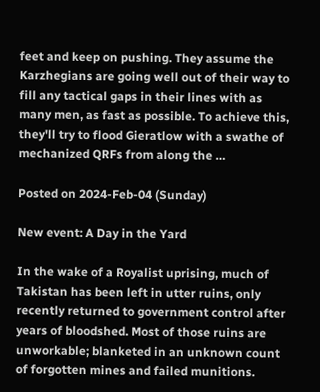feet and keep on pushing. They assume the Karzhegians are going well out of their way to fill any tactical gaps in their lines with as many men, as fast as possible. To achieve this, they'll try to flood Gieratlow with a swathe of mechanized QRFs from along the …

Posted on 2024-Feb-04 (Sunday)

New event: A Day in the Yard

In the wake of a Royalist uprising, much of Takistan has been left in utter ruins, only recently returned to government control after years of bloodshed. Most of those ruins are unworkable; blanketed in an unknown count of forgotten mines and failed munitions.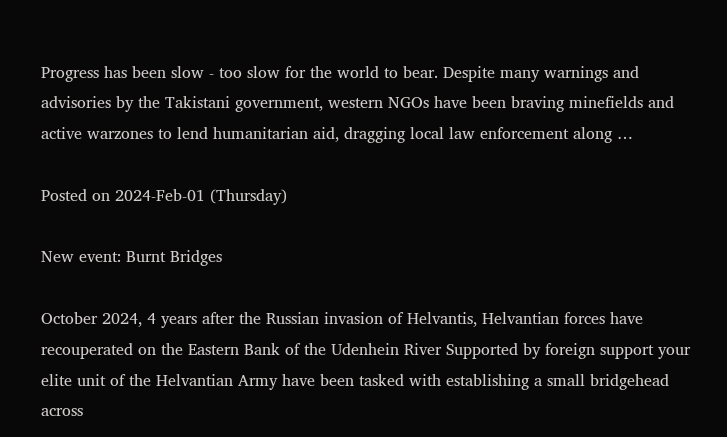Progress has been slow - too slow for the world to bear. Despite many warnings and advisories by the Takistani government, western NGOs have been braving minefields and active warzones to lend humanitarian aid, dragging local law enforcement along …

Posted on 2024-Feb-01 (Thursday)

New event: Burnt Bridges

October 2024, 4 years after the Russian invasion of Helvantis, Helvantian forces have recouperated on the Eastern Bank of the Udenhein River Supported by foreign support your elite unit of the Helvantian Army have been tasked with establishing a small bridgehead across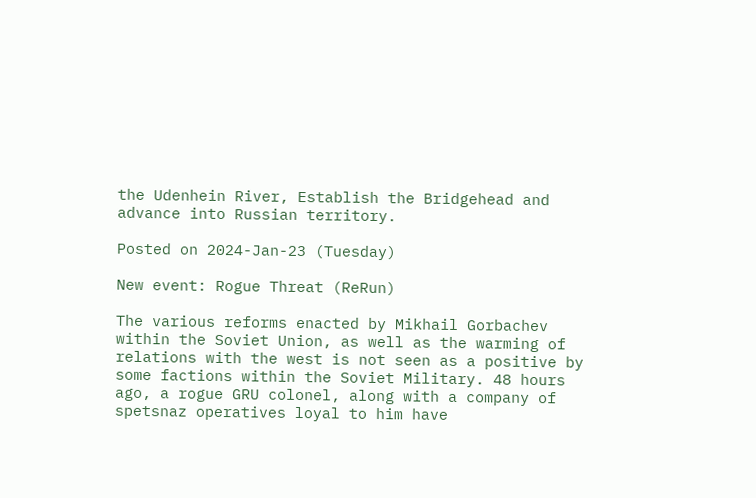the Udenhein River, Establish the Bridgehead and advance into Russian territory.

Posted on 2024-Jan-23 (Tuesday)

New event: Rogue Threat (ReRun)

The various reforms enacted by Mikhail Gorbachev within the Soviet Union, as well as the warming of relations with the west is not seen as a positive by some factions within the Soviet Military. 48 hours ago, a rogue GRU colonel, along with a company of spetsnaz operatives loyal to him have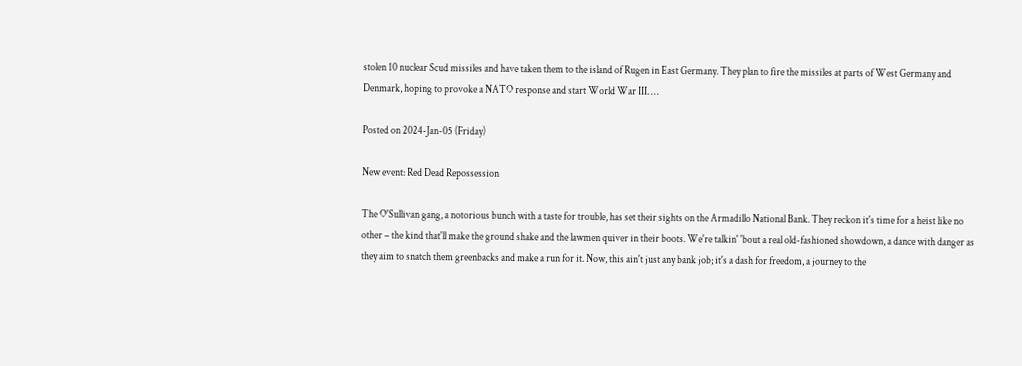stolen 10 nuclear Scud missiles and have taken them to the island of Rugen in East Germany. They plan to fire the missiles at parts of West Germany and Denmark, hoping to provoke a NATO response and start World War III. …

Posted on 2024-Jan-05 (Friday)

New event: Red Dead Repossession

The O'Sullivan gang, a notorious bunch with a taste for trouble, has set their sights on the Armadillo National Bank. They reckon it's time for a heist like no other – the kind that'll make the ground shake and the lawmen quiver in their boots. We're talkin' 'bout a real old-fashioned showdown, a dance with danger as they aim to snatch them greenbacks and make a run for it. Now, this ain't just any bank job; it's a dash for freedom, a journey to the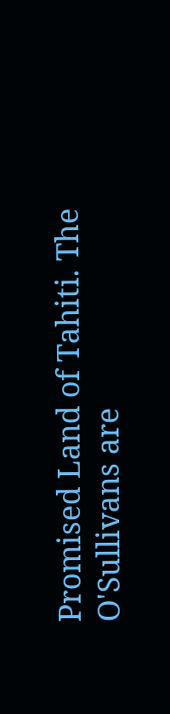Promised Land of Tahiti. The O'Sullivans are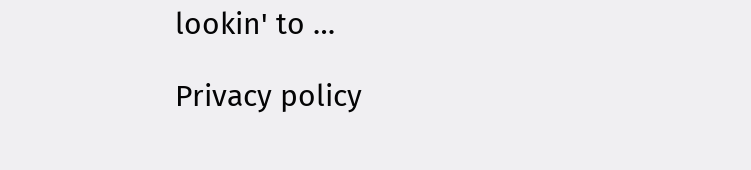lookin' to …

Privacy policy